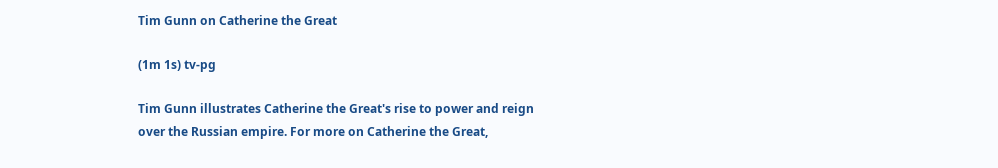Tim Gunn on Catherine the Great

(1m 1s) tv-pg

Tim Gunn illustrates Catherine the Great's rise to power and reign over the Russian empire. For more on Catherine the Great,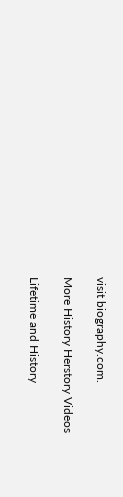visit biography.com.

More History Herstory Videos

Lifetime and History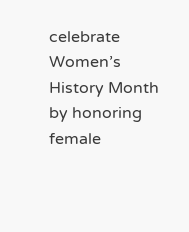celebrate Women’s History Month by honoring female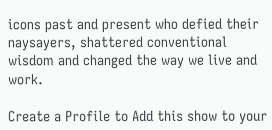icons past and present who defied their naysayers, shattered conventional wisdom and changed the way we live and work.

Create a Profile to Add this show to your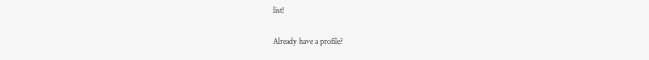list!

Already have a profile?